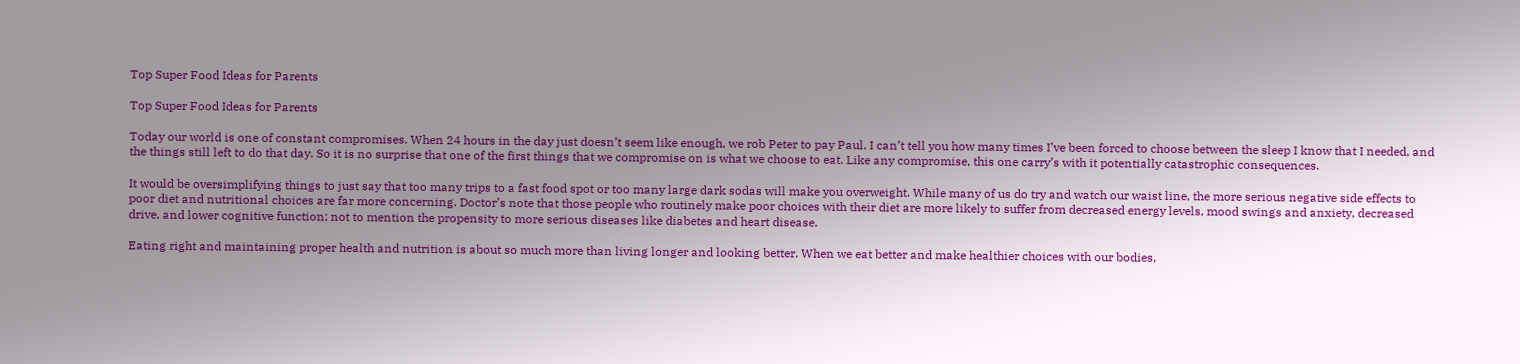Top Super Food Ideas for Parents

Top Super Food Ideas for Parents

Today our world is one of constant compromises. When 24 hours in the day just doesn’t seem like enough, we rob Peter to pay Paul. I can’t tell you how many times I’ve been forced to choose between the sleep I know that I needed, and the things still left to do that day. So it is no surprise that one of the first things that we compromise on is what we choose to eat. Like any compromise, this one carry’s with it potentially catastrophic consequences.

It would be oversimplifying things to just say that too many trips to a fast food spot or too many large dark sodas will make you overweight. While many of us do try and watch our waist line, the more serious negative side effects to poor diet and nutritional choices are far more concerning. Doctor’s note that those people who routinely make poor choices with their diet are more likely to suffer from decreased energy levels, mood swings and anxiety, decreased drive, and lower cognitive function; not to mention the propensity to more serious diseases like diabetes and heart disease.

Eating right and maintaining proper health and nutrition is about so much more than living longer and looking better. When we eat better and make healthier choices with our bodies,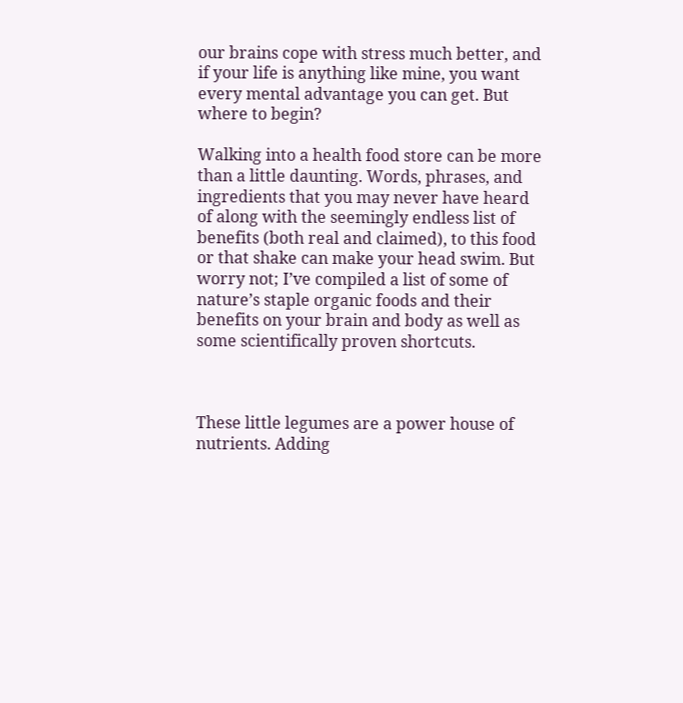our brains cope with stress much better, and if your life is anything like mine, you want every mental advantage you can get. But where to begin?

Walking into a health food store can be more than a little daunting. Words, phrases, and ingredients that you may never have heard of along with the seemingly endless list of benefits (both real and claimed), to this food or that shake can make your head swim. But worry not; I’ve compiled a list of some of nature’s staple organic foods and their benefits on your brain and body as well as some scientifically proven shortcuts.



These little legumes are a power house of nutrients. Adding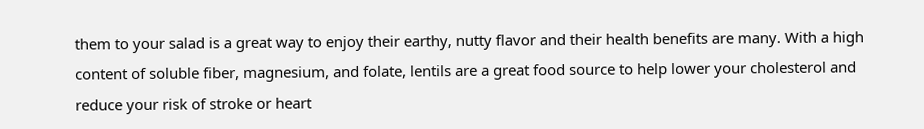them to your salad is a great way to enjoy their earthy, nutty flavor and their health benefits are many. With a high content of soluble fiber, magnesium, and folate, lentils are a great food source to help lower your cholesterol and reduce your risk of stroke or heart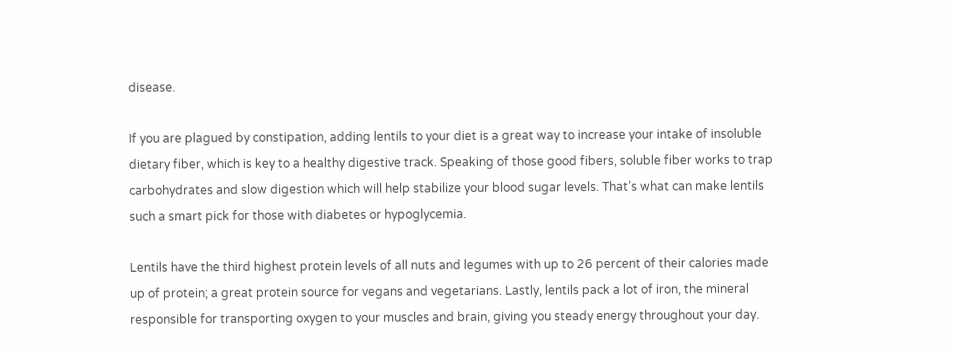disease.

If you are plagued by constipation, adding lentils to your diet is a great way to increase your intake of insoluble dietary fiber, which is key to a healthy digestive track. Speaking of those good fibers, soluble fiber works to trap carbohydrates and slow digestion which will help stabilize your blood sugar levels. That’s what can make lentils such a smart pick for those with diabetes or hypoglycemia.

Lentils have the third highest protein levels of all nuts and legumes with up to 26 percent of their calories made up of protein; a great protein source for vegans and vegetarians. Lastly, lentils pack a lot of iron, the mineral responsible for transporting oxygen to your muscles and brain, giving you steady energy throughout your day.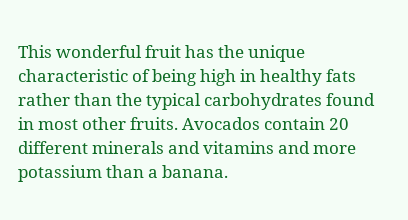This wonderful fruit has the unique characteristic of being high in healthy fats rather than the typical carbohydrates found in most other fruits. Avocados contain 20 different minerals and vitamins and more potassium than a banana.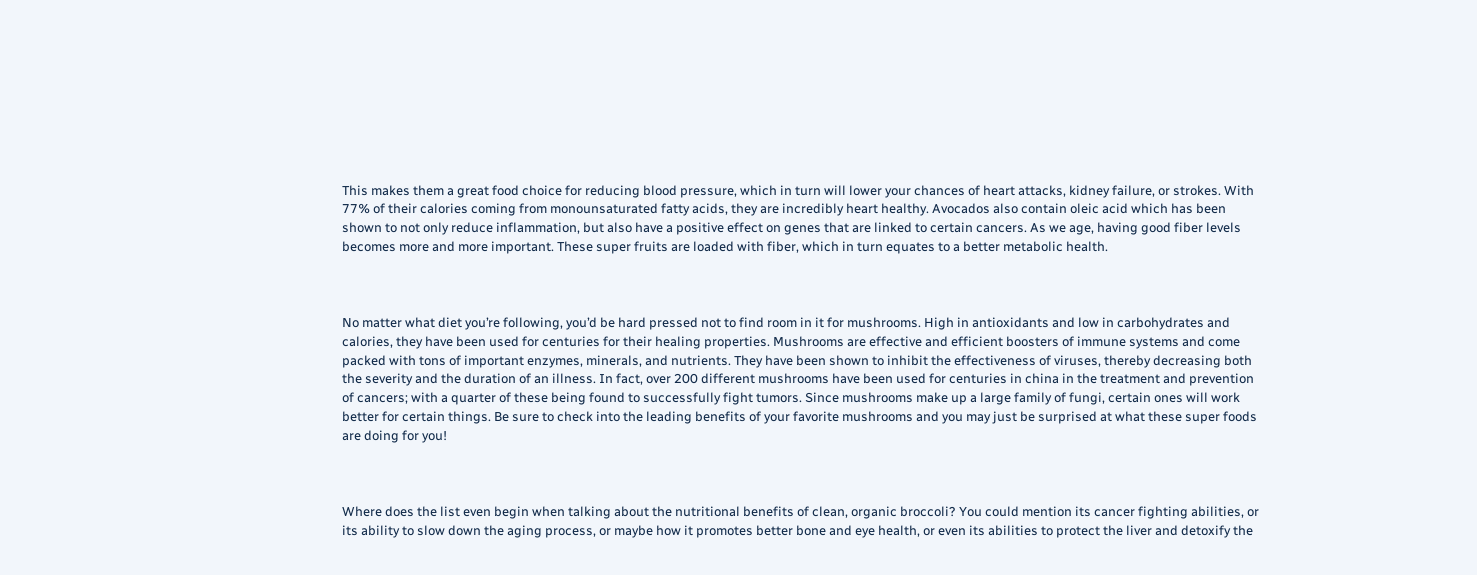This makes them a great food choice for reducing blood pressure, which in turn will lower your chances of heart attacks, kidney failure, or strokes. With 77% of their calories coming from monounsaturated fatty acids, they are incredibly heart healthy. Avocados also contain oleic acid which has been shown to not only reduce inflammation, but also have a positive effect on genes that are linked to certain cancers. As we age, having good fiber levels becomes more and more important. These super fruits are loaded with fiber, which in turn equates to a better metabolic health.



No matter what diet you’re following, you’d be hard pressed not to find room in it for mushrooms. High in antioxidants and low in carbohydrates and calories, they have been used for centuries for their healing properties. Mushrooms are effective and efficient boosters of immune systems and come packed with tons of important enzymes, minerals, and nutrients. They have been shown to inhibit the effectiveness of viruses, thereby decreasing both the severity and the duration of an illness. In fact, over 200 different mushrooms have been used for centuries in china in the treatment and prevention of cancers; with a quarter of these being found to successfully fight tumors. Since mushrooms make up a large family of fungi, certain ones will work better for certain things. Be sure to check into the leading benefits of your favorite mushrooms and you may just be surprised at what these super foods are doing for you!



Where does the list even begin when talking about the nutritional benefits of clean, organic broccoli? You could mention its cancer fighting abilities, or its ability to slow down the aging process, or maybe how it promotes better bone and eye health, or even its abilities to protect the liver and detoxify the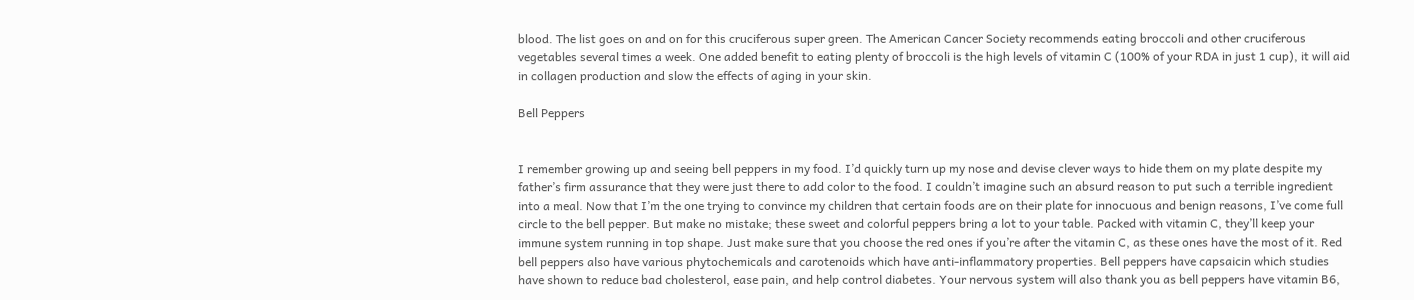blood. The list goes on and on for this cruciferous super green. The American Cancer Society recommends eating broccoli and other cruciferous vegetables several times a week. One added benefit to eating plenty of broccoli is the high levels of vitamin C (100% of your RDA in just 1 cup), it will aid in collagen production and slow the effects of aging in your skin.

Bell Peppers


I remember growing up and seeing bell peppers in my food. I’d quickly turn up my nose and devise clever ways to hide them on my plate despite my father’s firm assurance that they were just there to add color to the food. I couldn’t imagine such an absurd reason to put such a terrible ingredient into a meal. Now that I’m the one trying to convince my children that certain foods are on their plate for innocuous and benign reasons, I’ve come full circle to the bell pepper. But make no mistake; these sweet and colorful peppers bring a lot to your table. Packed with vitamin C, they’ll keep your immune system running in top shape. Just make sure that you choose the red ones if you’re after the vitamin C, as these ones have the most of it. Red bell peppers also have various phytochemicals and carotenoids which have anti-inflammatory properties. Bell peppers have capsaicin which studies have shown to reduce bad cholesterol, ease pain, and help control diabetes. Your nervous system will also thank you as bell peppers have vitamin B6,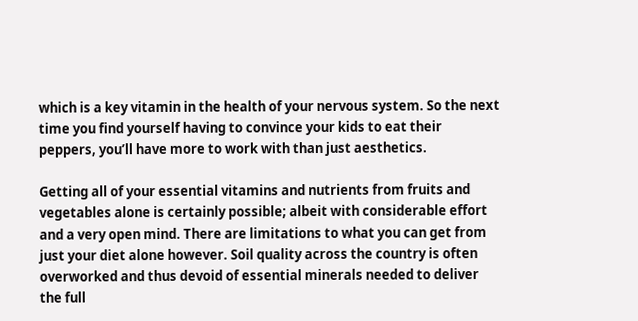which is a key vitamin in the health of your nervous system. So the next time you find yourself having to convince your kids to eat their peppers, you’ll have more to work with than just aesthetics.

Getting all of your essential vitamins and nutrients from fruits and vegetables alone is certainly possible; albeit with considerable effort and a very open mind. There are limitations to what you can get from just your diet alone however. Soil quality across the country is often overworked and thus devoid of essential minerals needed to deliver the full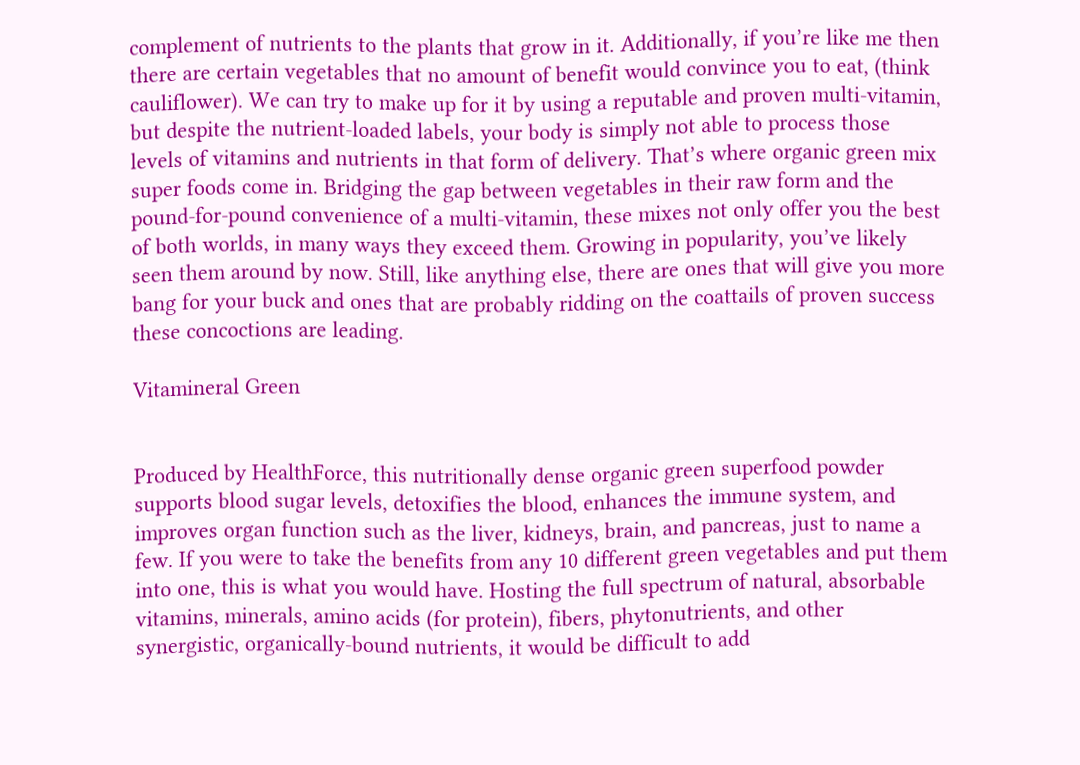complement of nutrients to the plants that grow in it. Additionally, if you’re like me then there are certain vegetables that no amount of benefit would convince you to eat, (think cauliflower). We can try to make up for it by using a reputable and proven multi-vitamin, but despite the nutrient-loaded labels, your body is simply not able to process those levels of vitamins and nutrients in that form of delivery. That’s where organic green mix super foods come in. Bridging the gap between vegetables in their raw form and the pound-for-pound convenience of a multi-vitamin, these mixes not only offer you the best of both worlds, in many ways they exceed them. Growing in popularity, you’ve likely seen them around by now. Still, like anything else, there are ones that will give you more bang for your buck and ones that are probably ridding on the coattails of proven success these concoctions are leading.

Vitamineral Green


Produced by HealthForce, this nutritionally dense organic green superfood powder supports blood sugar levels, detoxifies the blood, enhances the immune system, and improves organ function such as the liver, kidneys, brain, and pancreas, just to name a few. If you were to take the benefits from any 10 different green vegetables and put them into one, this is what you would have. Hosting the full spectrum of natural, absorbable vitamins, minerals, amino acids (for protein), fibers, phytonutrients, and other synergistic, organically-bound nutrients, it would be difficult to add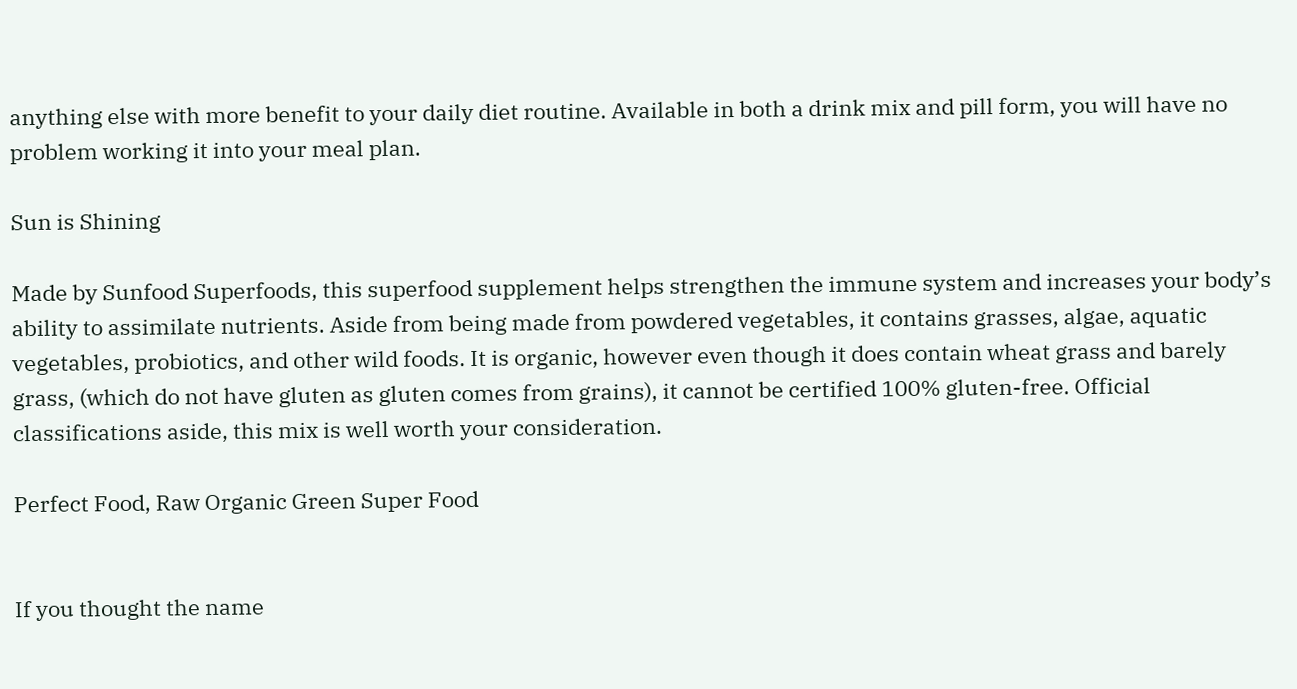anything else with more benefit to your daily diet routine. Available in both a drink mix and pill form, you will have no problem working it into your meal plan.

Sun is Shining

Made by Sunfood Superfoods, this superfood supplement helps strengthen the immune system and increases your body’s ability to assimilate nutrients. Aside from being made from powdered vegetables, it contains grasses, algae, aquatic vegetables, probiotics, and other wild foods. It is organic, however even though it does contain wheat grass and barely grass, (which do not have gluten as gluten comes from grains), it cannot be certified 100% gluten-free. Official classifications aside, this mix is well worth your consideration.

Perfect Food, Raw Organic Green Super Food


If you thought the name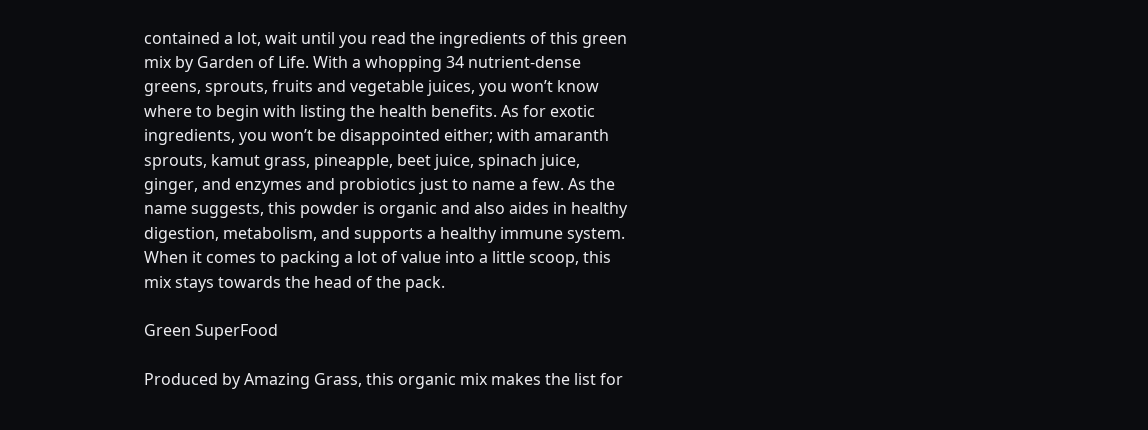contained a lot, wait until you read the ingredients of this green mix by Garden of Life. With a whopping 34 nutrient-dense greens, sprouts, fruits and vegetable juices, you won’t know where to begin with listing the health benefits. As for exotic ingredients, you won’t be disappointed either; with amaranth sprouts, kamut grass, pineapple, beet juice, spinach juice, ginger, and enzymes and probiotics just to name a few. As the name suggests, this powder is organic and also aides in healthy digestion, metabolism, and supports a healthy immune system. When it comes to packing a lot of value into a little scoop, this mix stays towards the head of the pack.

Green SuperFood

Produced by Amazing Grass, this organic mix makes the list for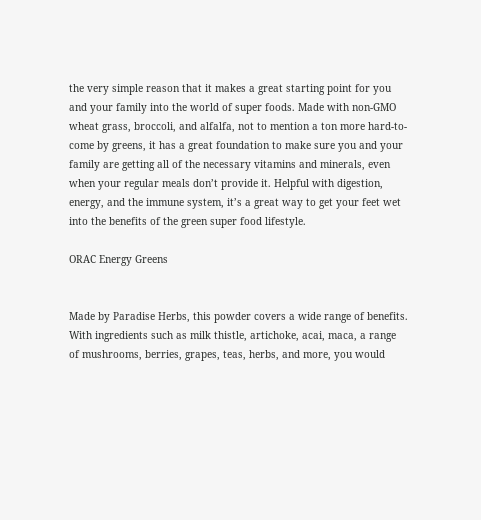the very simple reason that it makes a great starting point for you and your family into the world of super foods. Made with non-GMO wheat grass, broccoli, and alfalfa, not to mention a ton more hard-to-come by greens, it has a great foundation to make sure you and your family are getting all of the necessary vitamins and minerals, even when your regular meals don’t provide it. Helpful with digestion, energy, and the immune system, it’s a great way to get your feet wet into the benefits of the green super food lifestyle.

ORAC Energy Greens


Made by Paradise Herbs, this powder covers a wide range of benefits. With ingredients such as milk thistle, artichoke, acai, maca, a range of mushrooms, berries, grapes, teas, herbs, and more, you would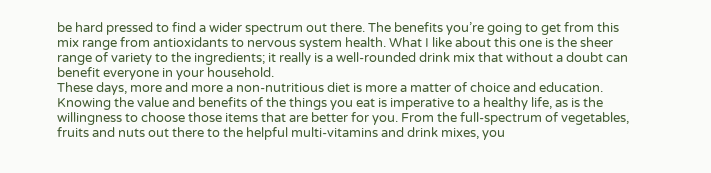be hard pressed to find a wider spectrum out there. The benefits you’re going to get from this mix range from antioxidants to nervous system health. What I like about this one is the sheer range of variety to the ingredients; it really is a well-rounded drink mix that without a doubt can benefit everyone in your household.
These days, more and more a non-nutritious diet is more a matter of choice and education. Knowing the value and benefits of the things you eat is imperative to a healthy life, as is the willingness to choose those items that are better for you. From the full-spectrum of vegetables, fruits and nuts out there to the helpful multi-vitamins and drink mixes, you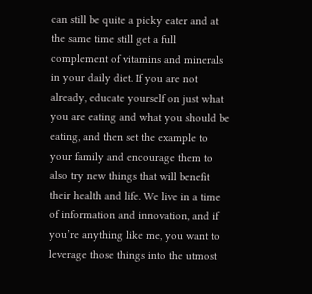can still be quite a picky eater and at the same time still get a full complement of vitamins and minerals in your daily diet. If you are not already, educate yourself on just what you are eating and what you should be eating, and then set the example to your family and encourage them to also try new things that will benefit their health and life. We live in a time of information and innovation, and if you’re anything like me, you want to leverage those things into the utmost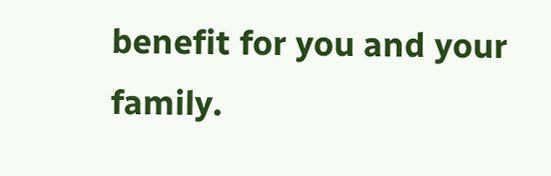benefit for you and your family.